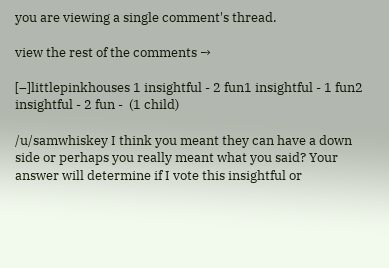you are viewing a single comment's thread.

view the rest of the comments →

[–]littlepinkhouses 1 insightful - 2 fun1 insightful - 1 fun2 insightful - 2 fun -  (1 child)

/u/samwhiskey I think you meant they can have a down side or perhaps you really meant what you said? Your answer will determine if I vote this insightful or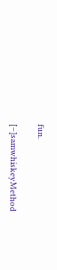fun.

[–]samwhiskeyMethod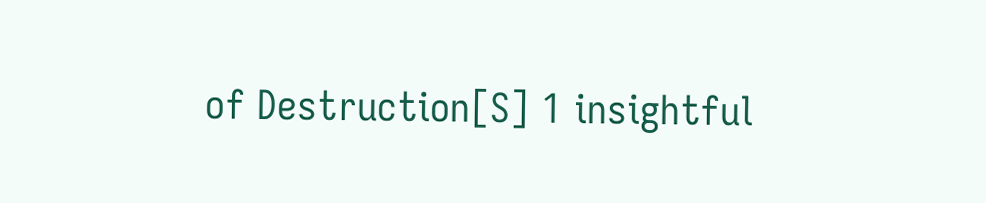of Destruction[S] 1 insightful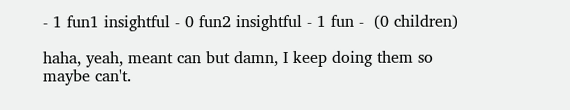- 1 fun1 insightful - 0 fun2 insightful - 1 fun -  (0 children)

haha, yeah, meant can but damn, I keep doing them so maybe can't.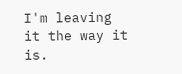I'm leaving it the way it is.